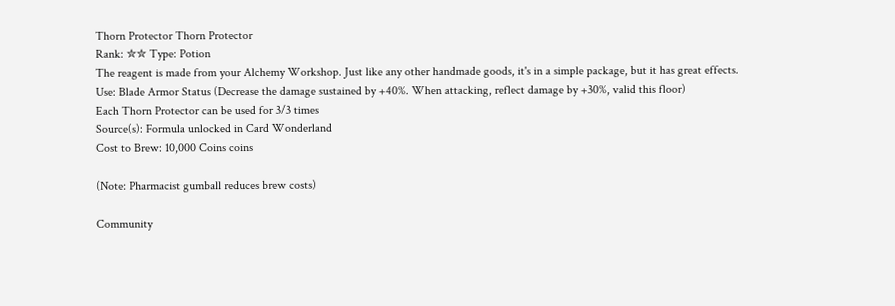Thorn Protector Thorn Protector
Rank: ✮✮ Type: Potion
The reagent is made from your Alchemy Workshop. Just like any other handmade goods, it's in a simple package, but it has great effects.
Use: Blade Armor Status (Decrease the damage sustained by +40%. When attacking, reflect damage by +30%, valid this floor)
Each Thorn Protector can be used for 3/3 times
Source(s): Formula unlocked in Card Wonderland
Cost to Brew: 10,000 Coins coins

(Note: Pharmacist gumball reduces brew costs)

Community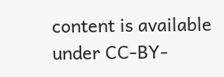content is available under CC-BY-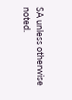SA unless otherwise noted.